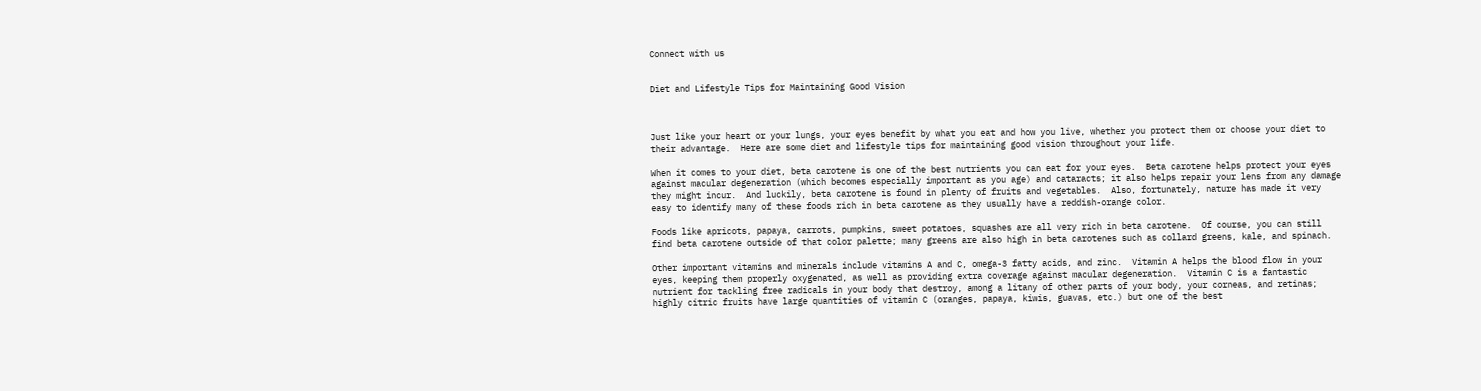Connect with us


Diet and Lifestyle Tips for Maintaining Good Vision



Just like your heart or your lungs, your eyes benefit by what you eat and how you live, whether you protect them or choose your diet to their advantage.  Here are some diet and lifestyle tips for maintaining good vision throughout your life.

When it comes to your diet, beta carotene is one of the best nutrients you can eat for your eyes.  Beta carotene helps protect your eyes against macular degeneration (which becomes especially important as you age) and cataracts; it also helps repair your lens from any damage they might incur.  And luckily, beta carotene is found in plenty of fruits and vegetables.  Also, fortunately, nature has made it very easy to identify many of these foods rich in beta carotene as they usually have a reddish-orange color.

Foods like apricots, papaya, carrots, pumpkins, sweet potatoes, squashes are all very rich in beta carotene.  Of course, you can still find beta carotene outside of that color palette; many greens are also high in beta carotenes such as collard greens, kale, and spinach.

Other important vitamins and minerals include vitamins A and C, omega-3 fatty acids, and zinc.  Vitamin A helps the blood flow in your eyes, keeping them properly oxygenated, as well as providing extra coverage against macular degeneration.  Vitamin C is a fantastic nutrient for tackling free radicals in your body that destroy, among a litany of other parts of your body, your corneas, and retinas; highly citric fruits have large quantities of vitamin C (oranges, papaya, kiwis, guavas, etc.) but one of the best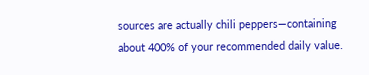sources are actually chili peppers—containing about 400% of your recommended daily value.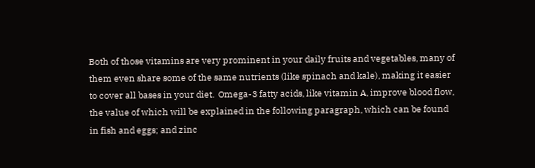Both of those vitamins are very prominent in your daily fruits and vegetables, many of them even share some of the same nutrients (like spinach and kale), making it easier to cover all bases in your diet.  Omega-3 fatty acids, like vitamin A, improve blood flow, the value of which will be explained in the following paragraph, which can be found in fish and eggs; and zinc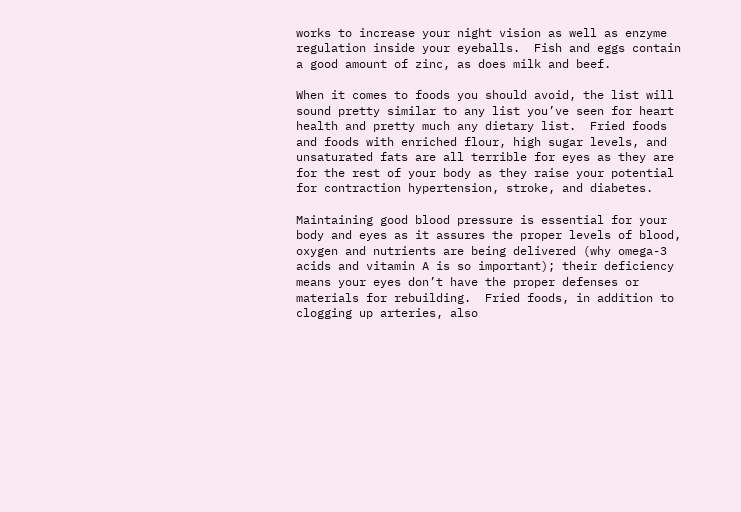works to increase your night vision as well as enzyme regulation inside your eyeballs.  Fish and eggs contain a good amount of zinc, as does milk and beef.

When it comes to foods you should avoid, the list will sound pretty similar to any list you’ve seen for heart health and pretty much any dietary list.  Fried foods and foods with enriched flour, high sugar levels, and unsaturated fats are all terrible for eyes as they are for the rest of your body as they raise your potential for contraction hypertension, stroke, and diabetes.

Maintaining good blood pressure is essential for your body and eyes as it assures the proper levels of blood, oxygen and nutrients are being delivered (why omega-3 acids and vitamin A is so important); their deficiency means your eyes don’t have the proper defenses or materials for rebuilding.  Fried foods, in addition to clogging up arteries, also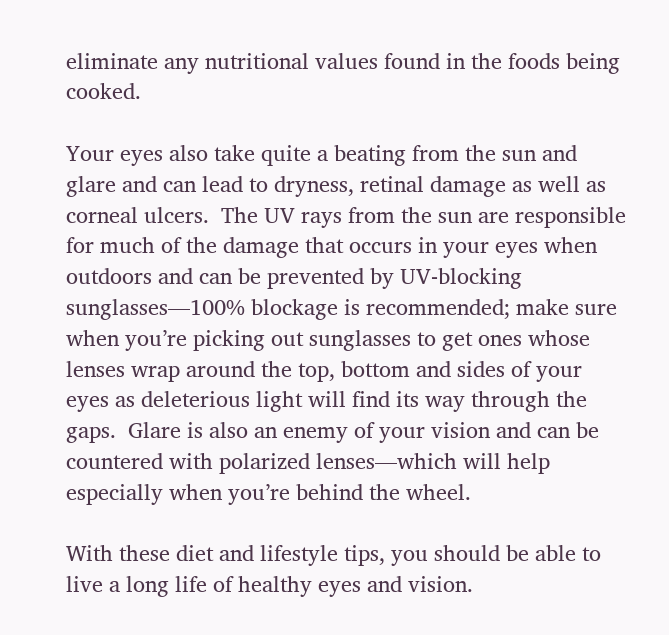eliminate any nutritional values found in the foods being cooked.

Your eyes also take quite a beating from the sun and glare and can lead to dryness, retinal damage as well as corneal ulcers.  The UV rays from the sun are responsible for much of the damage that occurs in your eyes when outdoors and can be prevented by UV-blocking sunglasses—100% blockage is recommended; make sure when you’re picking out sunglasses to get ones whose lenses wrap around the top, bottom and sides of your eyes as deleterious light will find its way through the gaps.  Glare is also an enemy of your vision and can be countered with polarized lenses—which will help especially when you’re behind the wheel.

With these diet and lifestyle tips, you should be able to live a long life of healthy eyes and vision.